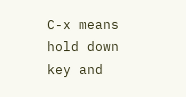C-x means hold down  key and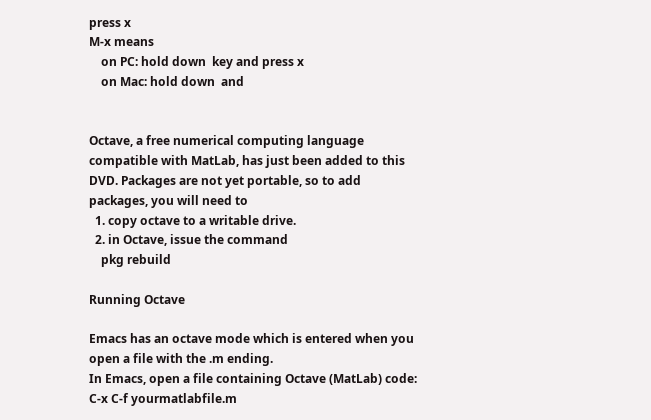press x
M-x means
    on PC: hold down  key and press x
    on Mac: hold down  and


Octave, a free numerical computing language compatible with MatLab, has just been added to this DVD. Packages are not yet portable, so to add packages, you will need to
  1. copy octave to a writable drive.
  2. in Octave, issue the command
    pkg rebuild

Running Octave

Emacs has an octave mode which is entered when you open a file with the .m ending.
In Emacs, open a file containing Octave (MatLab) code:
C-x C-f yourmatlabfile.m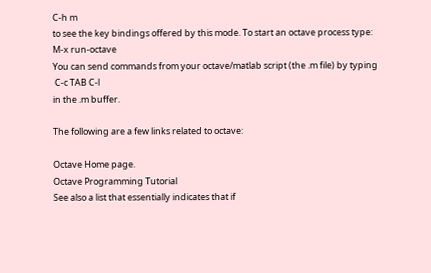C-h m
to see the key bindings offered by this mode. To start an octave process type:
M-x run-octave
You can send commands from your octave/matlab script (the .m file) by typing
 C-c TAB C-l
in the .m buffer.

The following are a few links related to octave:

Octave Home page.
Octave Programming Tutorial
See also a list that essentially indicates that if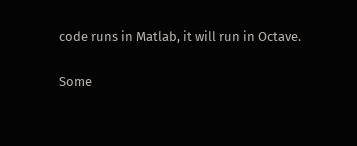code runs in Matlab, it will run in Octave.

Some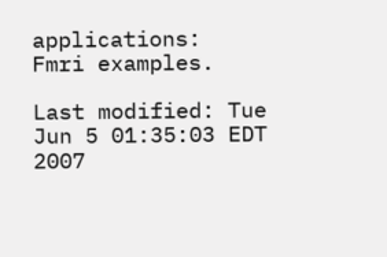applications:
Fmri examples.

Last modified: Tue Jun 5 01:35:03 EDT 2007